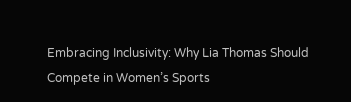Embracing Inclusivity: Why Lia Thomas Should Compete in Women’s Sports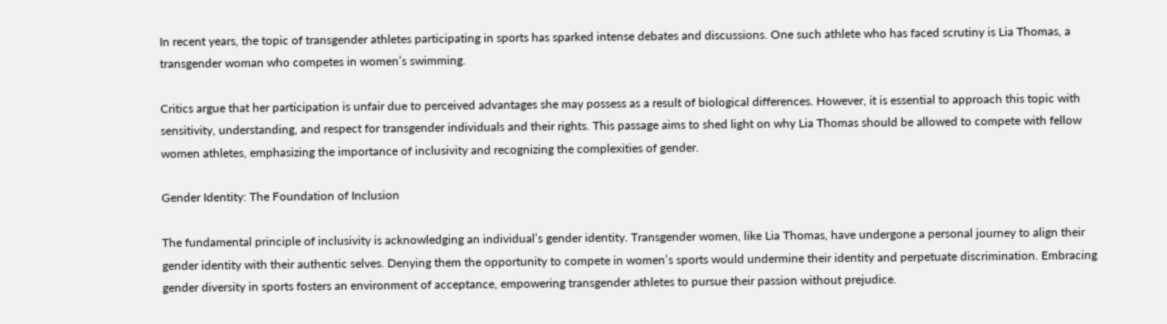In recent years, the topic of transgender athletes participating in sports has sparked intense debates and discussions. One such athlete who has faced scrutiny is Lia Thomas, a transgender woman who competes in women’s swimming.

Critics argue that her participation is unfair due to perceived advantages she may possess as a result of biological differences. However, it is essential to approach this topic with sensitivity, understanding, and respect for transgender individuals and their rights. This passage aims to shed light on why Lia Thomas should be allowed to compete with fellow women athletes, emphasizing the importance of inclusivity and recognizing the complexities of gender.

Gender Identity: The Foundation of Inclusion

The fundamental principle of inclusivity is acknowledging an individual’s gender identity. Transgender women, like Lia Thomas, have undergone a personal journey to align their gender identity with their authentic selves. Denying them the opportunity to compete in women’s sports would undermine their identity and perpetuate discrimination. Embracing gender diversity in sports fosters an environment of acceptance, empowering transgender athletes to pursue their passion without prejudice.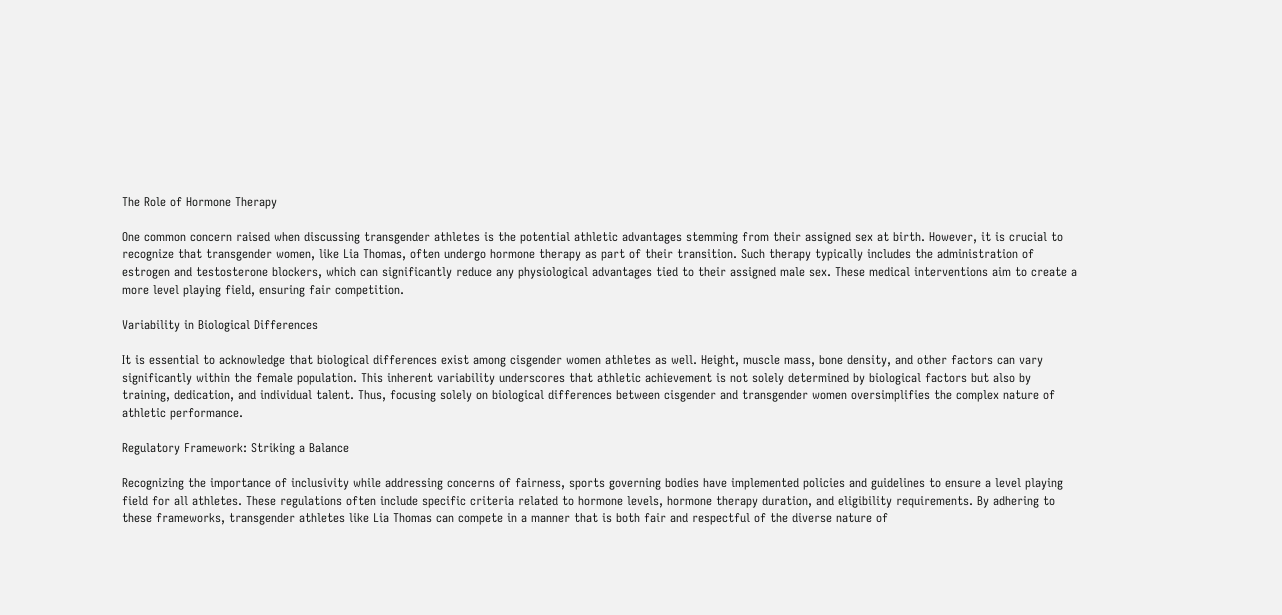The Role of Hormone Therapy

One common concern raised when discussing transgender athletes is the potential athletic advantages stemming from their assigned sex at birth. However, it is crucial to recognize that transgender women, like Lia Thomas, often undergo hormone therapy as part of their transition. Such therapy typically includes the administration of estrogen and testosterone blockers, which can significantly reduce any physiological advantages tied to their assigned male sex. These medical interventions aim to create a more level playing field, ensuring fair competition.

Variability in Biological Differences

It is essential to acknowledge that biological differences exist among cisgender women athletes as well. Height, muscle mass, bone density, and other factors can vary significantly within the female population. This inherent variability underscores that athletic achievement is not solely determined by biological factors but also by training, dedication, and individual talent. Thus, focusing solely on biological differences between cisgender and transgender women oversimplifies the complex nature of athletic performance.

Regulatory Framework: Striking a Balance

Recognizing the importance of inclusivity while addressing concerns of fairness, sports governing bodies have implemented policies and guidelines to ensure a level playing field for all athletes. These regulations often include specific criteria related to hormone levels, hormone therapy duration, and eligibility requirements. By adhering to these frameworks, transgender athletes like Lia Thomas can compete in a manner that is both fair and respectful of the diverse nature of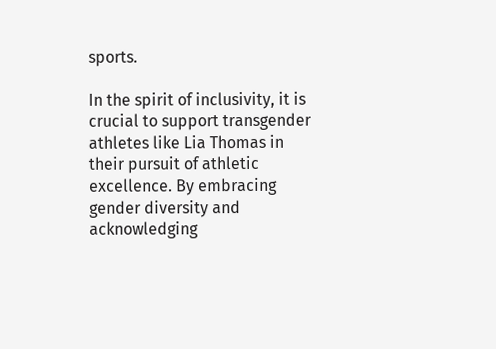sports.

In the spirit of inclusivity, it is crucial to support transgender athletes like Lia Thomas in their pursuit of athletic excellence. By embracing gender diversity and acknowledging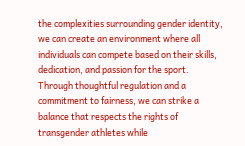the complexities surrounding gender identity, we can create an environment where all individuals can compete based on their skills, dedication, and passion for the sport. Through thoughtful regulation and a commitment to fairness, we can strike a balance that respects the rights of transgender athletes while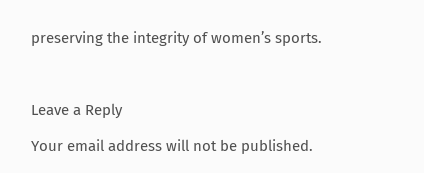preserving the integrity of women’s sports.



Leave a Reply

Your email address will not be published.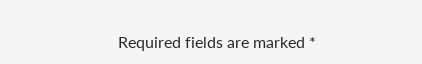Required fields are marked *